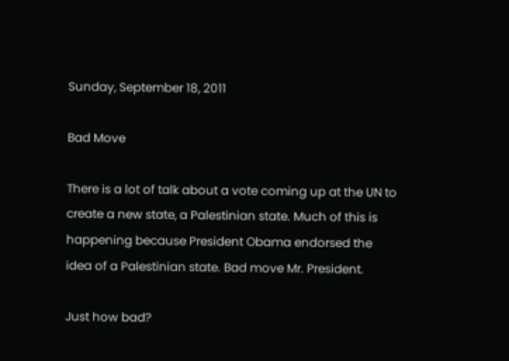Sunday, September 18, 2011

Bad Move

There is a lot of talk about a vote coming up at the UN to create a new state, a Palestinian state. Much of this is happening because President Obama endorsed the idea of a Palestinian state. Bad move Mr. President.

Just how bad?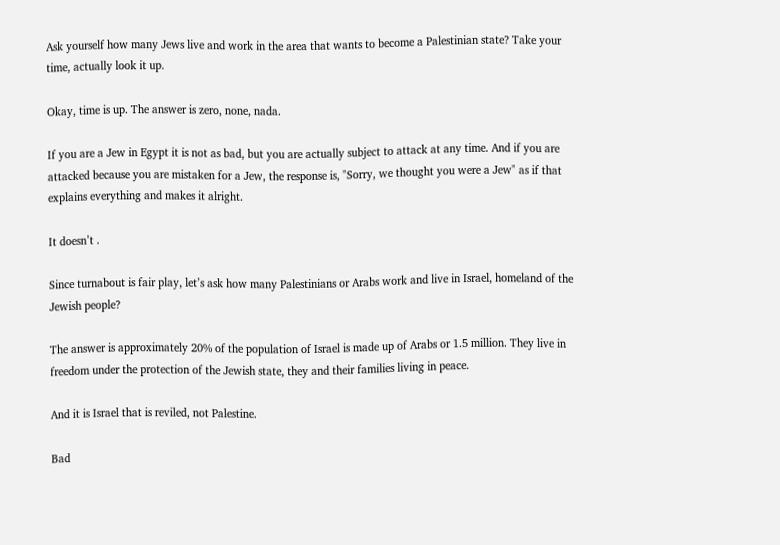Ask yourself how many Jews live and work in the area that wants to become a Palestinian state? Take your time, actually look it up.

Okay, time is up. The answer is zero, none, nada.

If you are a Jew in Egypt it is not as bad, but you are actually subject to attack at any time. And if you are attacked because you are mistaken for a Jew, the response is, "Sorry, we thought you were a Jew" as if that explains everything and makes it alright.

It doesn’t .

Since turnabout is fair play, let’s ask how many Palestinians or Arabs work and live in Israel, homeland of the Jewish people?

The answer is approximately 20% of the population of Israel is made up of Arabs or 1.5 million. They live in freedom under the protection of the Jewish state, they and their families living in peace.

And it is Israel that is reviled, not Palestine.

Bad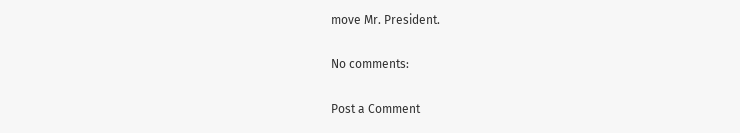move Mr. President.

No comments:

Post a Comment